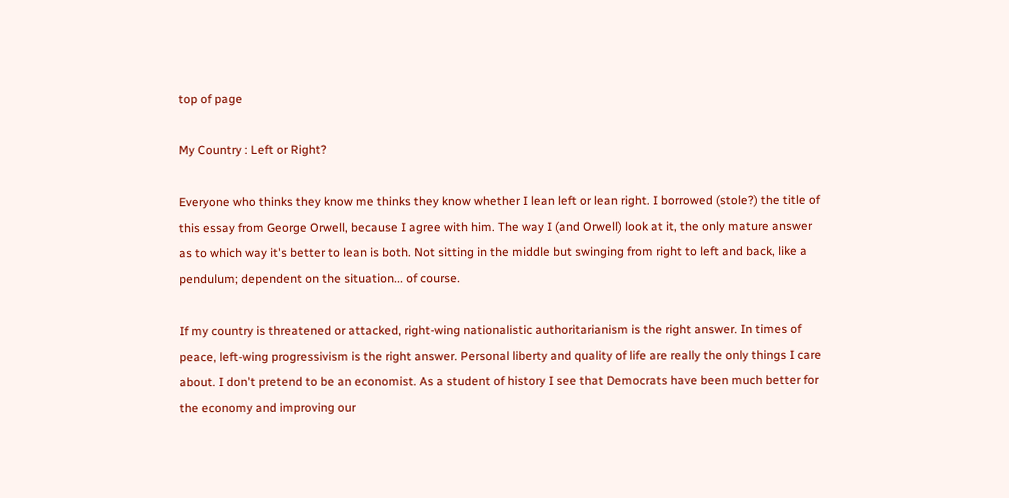top of page

My Country : Left or Right?

Everyone who thinks they know me thinks they know whether I lean left or lean right. I borrowed (stole?) the title of this essay from George Orwell, because I agree with him. The way I (and Orwell) look at it, the only mature answer as to which way it's better to lean is both. Not sitting in the middle but swinging from right to left and back, like a pendulum; dependent on the situation... of course.

If my country is threatened or attacked, right-wing nationalistic authoritarianism is the right answer. In times of peace, left-wing progressivism is the right answer. Personal liberty and quality of life are really the only things I care about. I don't pretend to be an economist. As a student of history I see that Democrats have been much better for the economy and improving our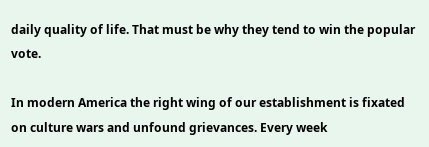daily quality of life. That must be why they tend to win the popular vote.

In modern America the right wing of our establishment is fixated on culture wars and unfound grievances. Every week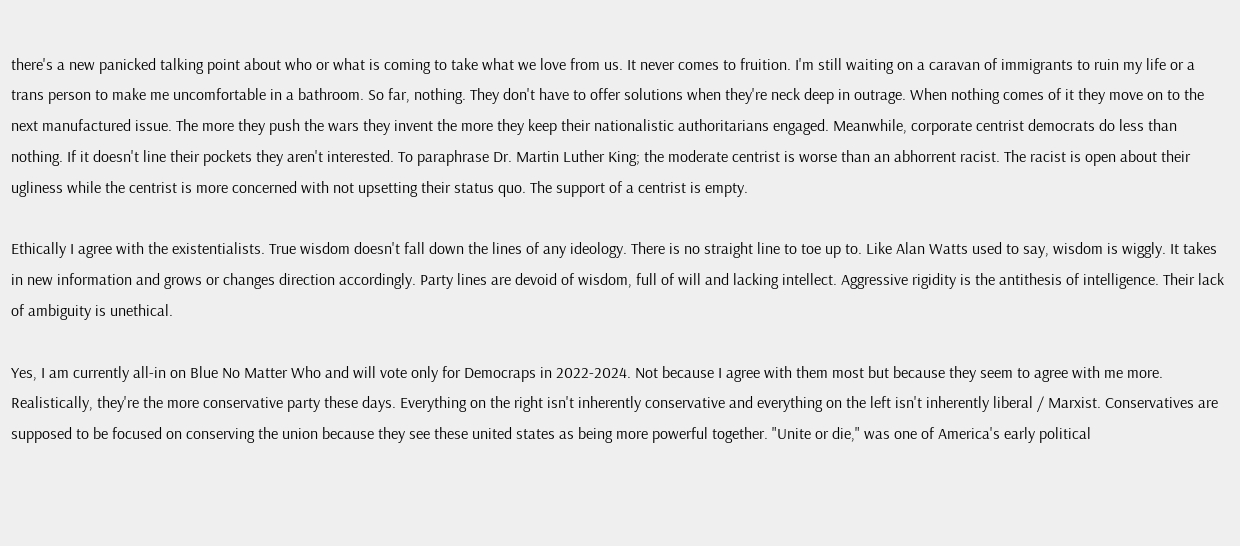there's a new panicked talking point about who or what is coming to take what we love from us. It never comes to fruition. I'm still waiting on a caravan of immigrants to ruin my life or a trans person to make me uncomfortable in a bathroom. So far, nothing. They don't have to offer solutions when they're neck deep in outrage. When nothing comes of it they move on to the next manufactured issue. The more they push the wars they invent the more they keep their nationalistic authoritarians engaged. Meanwhile, corporate centrist democrats do less than nothing. If it doesn't line their pockets they aren't interested. To paraphrase Dr. Martin Luther King; the moderate centrist is worse than an abhorrent racist. The racist is open about their ugliness while the centrist is more concerned with not upsetting their status quo. The support of a centrist is empty.

Ethically I agree with the existentialists. True wisdom doesn't fall down the lines of any ideology. There is no straight line to toe up to. Like Alan Watts used to say, wisdom is wiggly. It takes in new information and grows or changes direction accordingly. Party lines are devoid of wisdom, full of will and lacking intellect. Aggressive rigidity is the antithesis of intelligence. Their lack of ambiguity is unethical.

Yes, I am currently all-in on Blue No Matter Who and will vote only for Democraps in 2022-2024. Not because I agree with them most but because they seem to agree with me more. Realistically, they're the more conservative party these days. Everything on the right isn't inherently conservative and everything on the left isn't inherently liberal / Marxist. Conservatives are supposed to be focused on conserving the union because they see these united states as being more powerful together. "Unite or die," was one of America's early political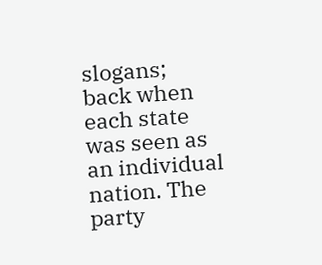slogans; back when each state was seen as an individual nation. The party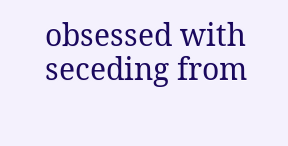obsessed with seceding from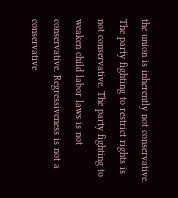the union is inherently not conservative. The party fighting to restrict rights is not conservative. The party fighting to weaken child labor laws is not conservative. Regressiveness is not a conservative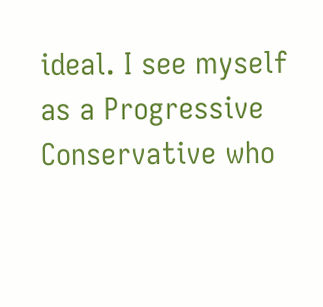ideal. I see myself as a Progressive Conservative who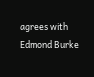agrees with Edmond Burke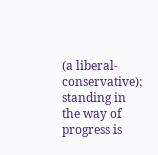(a liberal-conservative); standing in the way of progress is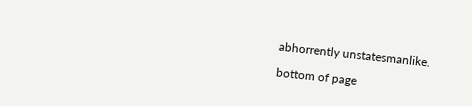abhorrently unstatesmanlike.

bottom of page